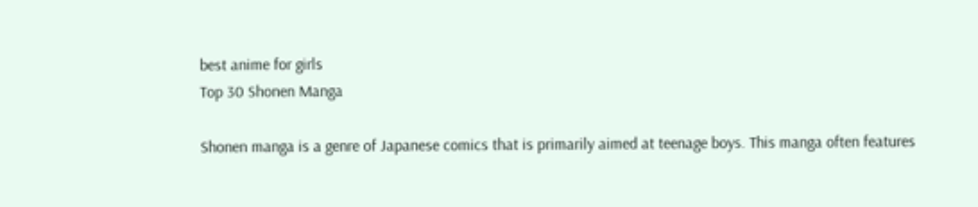best anime for girls
Top 30 Shonen Manga

Shonen manga is a genre of Japanese comics that is primarily aimed at teenage boys. This manga often features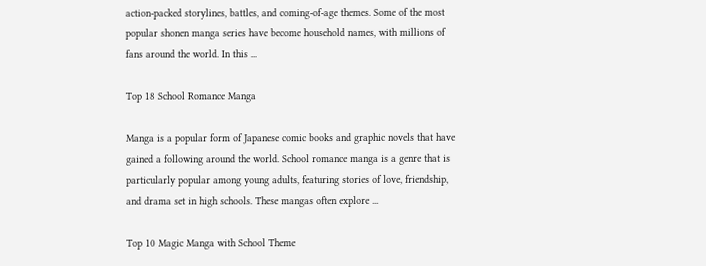action-packed storylines, battles, and coming-of-age themes. Some of the most popular shonen manga series have become household names, with millions of fans around the world. In this ...

Top 18 School Romance Manga

Manga is a popular form of Japanese comic books and graphic novels that have gained a following around the world. School romance manga is a genre that is particularly popular among young adults, featuring stories of love, friendship, and drama set in high schools. These mangas often explore ...

Top 10 Magic Manga with School Theme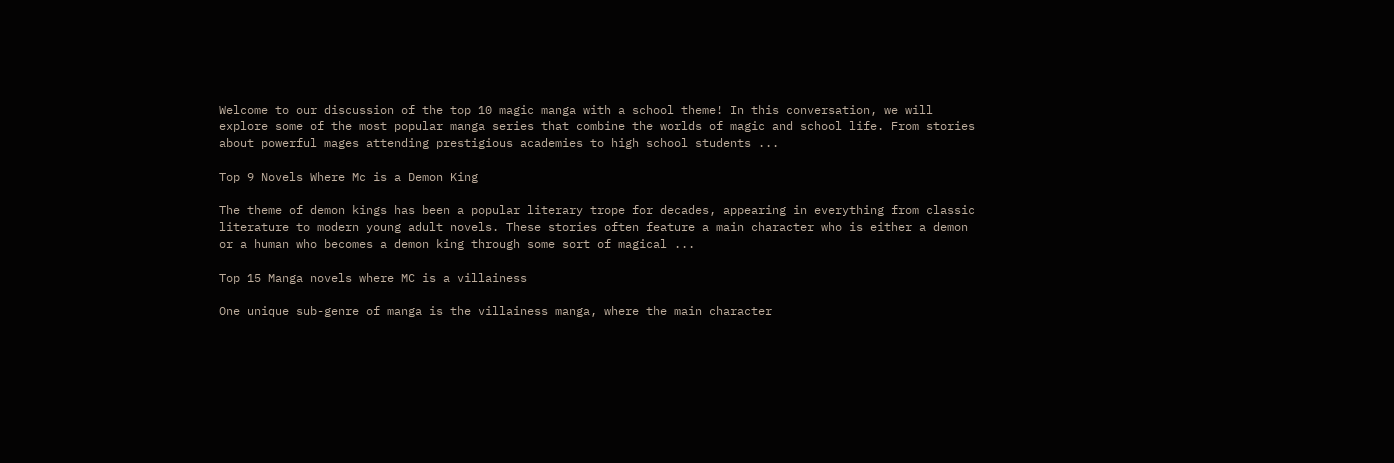Welcome to our discussion of the top 10 magic manga with a school theme! In this conversation, we will explore some of the most popular manga series that combine the worlds of magic and school life. From stories about powerful mages attending prestigious academies to high school students ...

Top 9 Novels Where Mc is a Demon King

The theme of demon kings has been a popular literary trope for decades, appearing in everything from classic literature to modern young adult novels. These stories often feature a main character who is either a demon or a human who becomes a demon king through some sort of magical ...

Top 15 Manga novels where MC is a villainess

One unique sub-genre of manga is the villainess manga, where the main character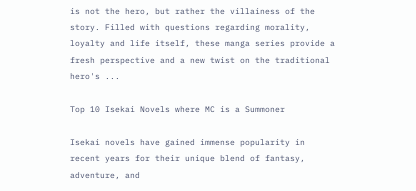is not the hero, but rather the villainess of the story. Filled with questions regarding morality, loyalty and life itself, these manga series provide a fresh perspective and a new twist on the traditional hero's ...

Top 10 Isekai Novels where MC is a Summoner

Isekai novels have gained immense popularity in recent years for their unique blend of fantasy, adventure, and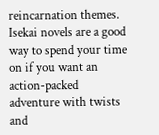reincarnation themes. Isekai novels are a good way to spend your time on if you want an action-packed adventure with twists and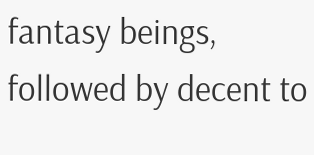fantasy beings, followed by decent to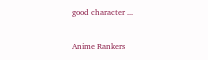good character ...

Anime Rankers